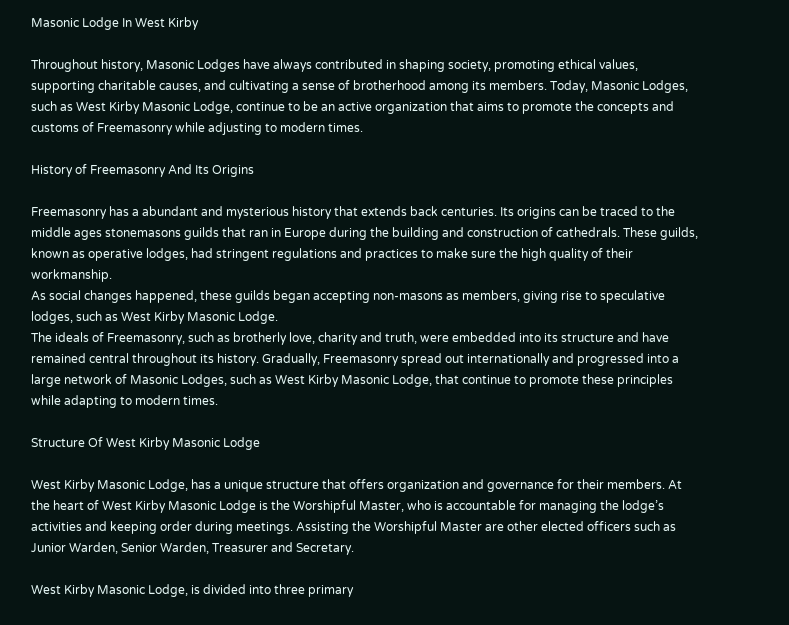Masonic Lodge In West Kirby

Throughout history, Masonic Lodges have always contributed in shaping society, promoting ethical values, supporting charitable causes, and cultivating a sense of brotherhood among its members. Today, Masonic Lodges, such as West Kirby Masonic Lodge, continue to be an active organization that aims to promote the concepts and customs of Freemasonry while adjusting to modern times.

History of Freemasonry And Its Origins

Freemasonry has a abundant and mysterious history that extends back centuries. Its origins can be traced to the middle ages stonemasons guilds that ran in Europe during the building and construction of cathedrals. These guilds, known as operative lodges, had stringent regulations and practices to make sure the high quality of their workmanship.
As social changes happened, these guilds began accepting non-masons as members, giving rise to speculative lodges, such as West Kirby Masonic Lodge.
The ideals of Freemasonry, such as brotherly love, charity and truth, were embedded into its structure and have remained central throughout its history. Gradually, Freemasonry spread out internationally and progressed into a large network of Masonic Lodges, such as West Kirby Masonic Lodge, that continue to promote these principles while adapting to modern times.

Structure Of West Kirby Masonic Lodge

West Kirby Masonic Lodge, has a unique structure that offers organization and governance for their members. At the heart of West Kirby Masonic Lodge is the Worshipful Master, who is accountable for managing the lodge’s activities and keeping order during meetings. Assisting the Worshipful Master are other elected officers such as Junior Warden, Senior Warden, Treasurer and Secretary.

West Kirby Masonic Lodge, is divided into three primary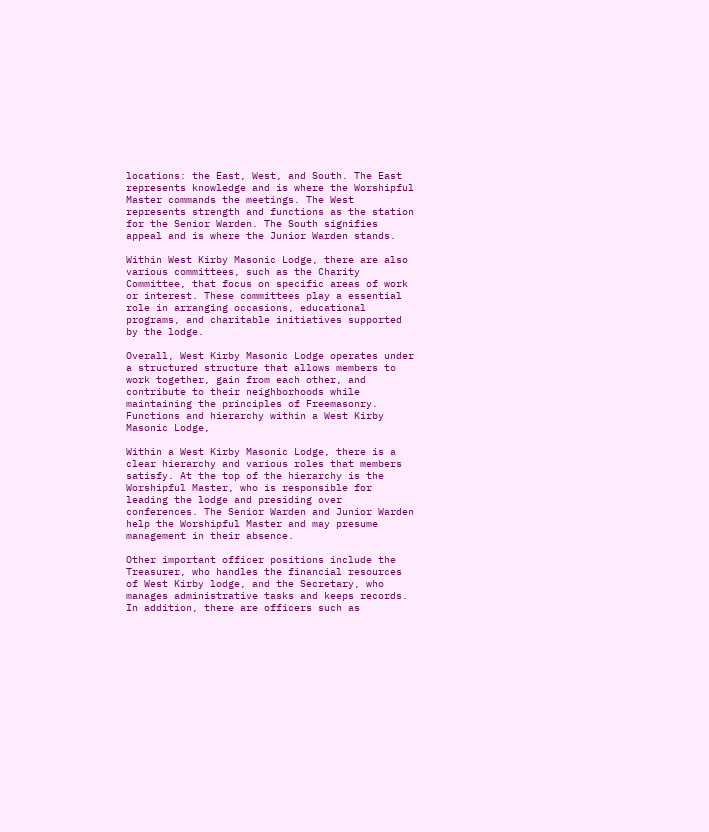locations: the East, West, and South. The East represents knowledge and is where the Worshipful Master commands the meetings. The West represents strength and functions as the station for the Senior Warden. The South signifies appeal and is where the Junior Warden stands.

Within West Kirby Masonic Lodge, there are also various committees, such as the Charity Committee, that focus on specific areas of work or interest. These committees play a essential role in arranging occasions, educational programs, and charitable initiatives supported by the lodge.

Overall, West Kirby Masonic Lodge operates under a structured structure that allows members to work together, gain from each other, and contribute to their neighborhoods while maintaining the principles of Freemasonry.
Functions and hierarchy within a West Kirby Masonic Lodge,

Within a West Kirby Masonic Lodge, there is a clear hierarchy and various roles that members satisfy. At the top of the hierarchy is the Worshipful Master, who is responsible for leading the lodge and presiding over conferences. The Senior Warden and Junior Warden help the Worshipful Master and may presume management in their absence.

Other important officer positions include the Treasurer, who handles the financial resources of West Kirby lodge, and the Secretary, who manages administrative tasks and keeps records. In addition, there are officers such as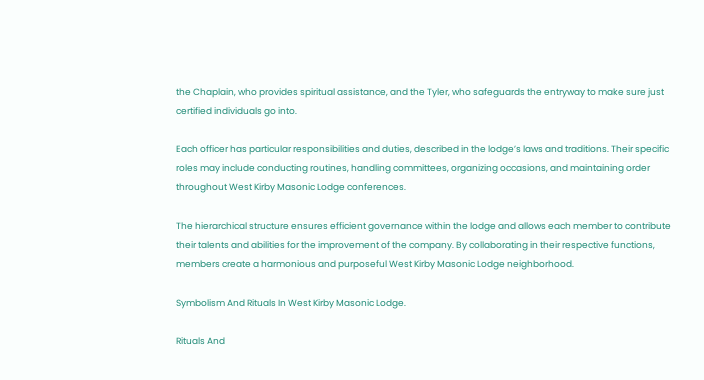the Chaplain, who provides spiritual assistance, and the Tyler, who safeguards the entryway to make sure just certified individuals go into.

Each officer has particular responsibilities and duties, described in the lodge’s laws and traditions. Their specific roles may include conducting routines, handling committees, organizing occasions, and maintaining order throughout West Kirby Masonic Lodge conferences.

The hierarchical structure ensures efficient governance within the lodge and allows each member to contribute their talents and abilities for the improvement of the company. By collaborating in their respective functions, members create a harmonious and purposeful West Kirby Masonic Lodge neighborhood.

Symbolism And Rituals In West Kirby Masonic Lodge.

Rituals And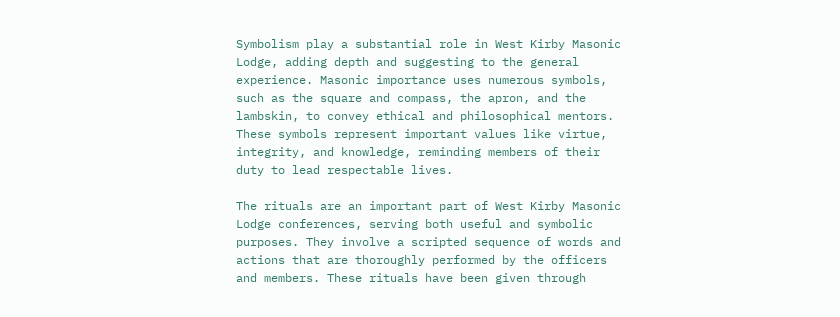Symbolism play a substantial role in West Kirby Masonic Lodge, adding depth and suggesting to the general experience. Masonic importance uses numerous symbols, such as the square and compass, the apron, and the lambskin, to convey ethical and philosophical mentors. These symbols represent important values like virtue, integrity, and knowledge, reminding members of their duty to lead respectable lives.

The rituals are an important part of West Kirby Masonic Lodge conferences, serving both useful and symbolic purposes. They involve a scripted sequence of words and actions that are thoroughly performed by the officers and members. These rituals have been given through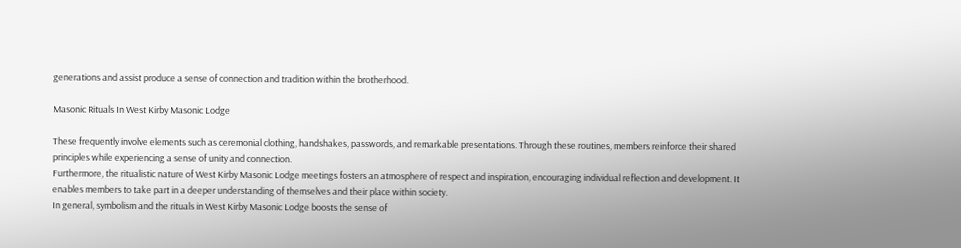generations and assist produce a sense of connection and tradition within the brotherhood.

Masonic Rituals In West Kirby Masonic Lodge

These frequently involve elements such as ceremonial clothing, handshakes, passwords, and remarkable presentations. Through these routines, members reinforce their shared principles while experiencing a sense of unity and connection.
Furthermore, the ritualistic nature of West Kirby Masonic Lodge meetings fosters an atmosphere of respect and inspiration, encouraging individual reflection and development. It enables members to take part in a deeper understanding of themselves and their place within society.
In general, symbolism and the rituals in West Kirby Masonic Lodge boosts the sense of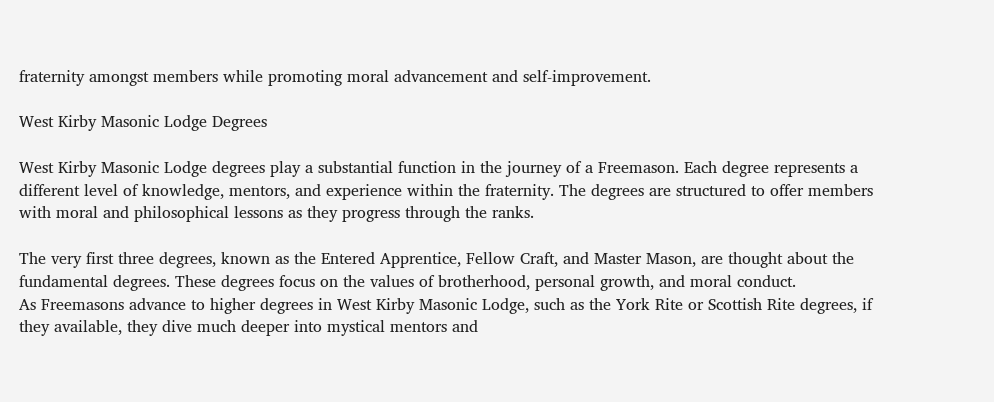fraternity amongst members while promoting moral advancement and self-improvement.

West Kirby Masonic Lodge Degrees

West Kirby Masonic Lodge degrees play a substantial function in the journey of a Freemason. Each degree represents a different level of knowledge, mentors, and experience within the fraternity. The degrees are structured to offer members with moral and philosophical lessons as they progress through the ranks.

The very first three degrees, known as the Entered Apprentice, Fellow Craft, and Master Mason, are thought about the fundamental degrees. These degrees focus on the values of brotherhood, personal growth, and moral conduct.
As Freemasons advance to higher degrees in West Kirby Masonic Lodge, such as the York Rite or Scottish Rite degrees, if they available, they dive much deeper into mystical mentors and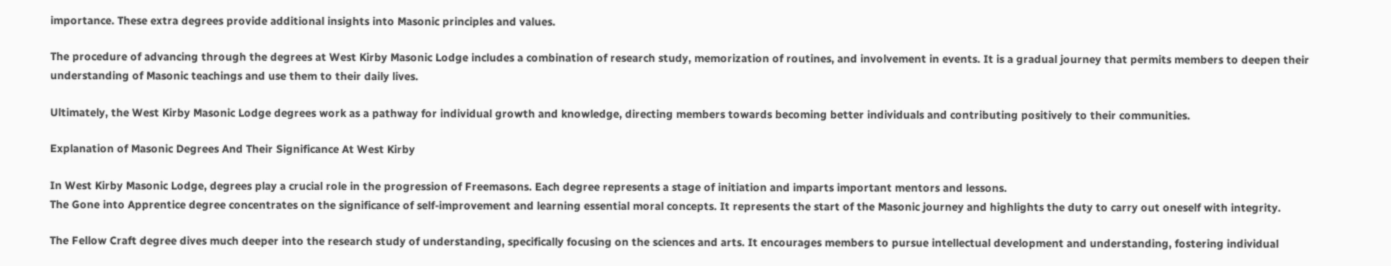importance. These extra degrees provide additional insights into Masonic principles and values.

The procedure of advancing through the degrees at West Kirby Masonic Lodge includes a combination of research study, memorization of routines, and involvement in events. It is a gradual journey that permits members to deepen their understanding of Masonic teachings and use them to their daily lives.

Ultimately, the West Kirby Masonic Lodge degrees work as a pathway for individual growth and knowledge, directing members towards becoming better individuals and contributing positively to their communities.

Explanation of Masonic Degrees And Their Significance At West Kirby

In West Kirby Masonic Lodge, degrees play a crucial role in the progression of Freemasons. Each degree represents a stage of initiation and imparts important mentors and lessons.
The Gone into Apprentice degree concentrates on the significance of self-improvement and learning essential moral concepts. It represents the start of the Masonic journey and highlights the duty to carry out oneself with integrity.

The Fellow Craft degree dives much deeper into the research study of understanding, specifically focusing on the sciences and arts. It encourages members to pursue intellectual development and understanding, fostering individual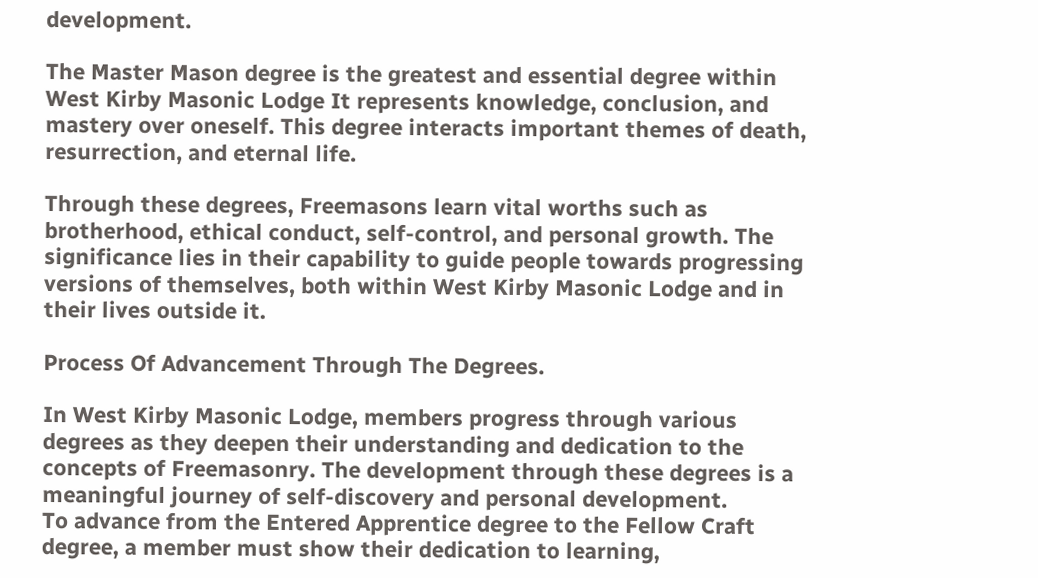development.

The Master Mason degree is the greatest and essential degree within West Kirby Masonic Lodge It represents knowledge, conclusion, and mastery over oneself. This degree interacts important themes of death, resurrection, and eternal life.

Through these degrees, Freemasons learn vital worths such as brotherhood, ethical conduct, self-control, and personal growth. The significance lies in their capability to guide people towards progressing versions of themselves, both within West Kirby Masonic Lodge and in their lives outside it.

Process Of Advancement Through The Degrees.

In West Kirby Masonic Lodge, members progress through various degrees as they deepen their understanding and dedication to the concepts of Freemasonry. The development through these degrees is a meaningful journey of self-discovery and personal development.
To advance from the Entered Apprentice degree to the Fellow Craft degree, a member must show their dedication to learning,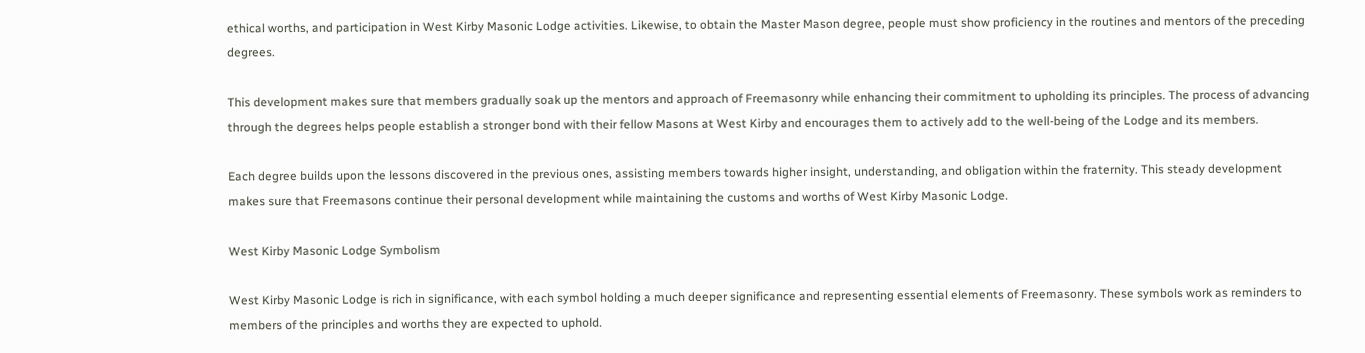ethical worths, and participation in West Kirby Masonic Lodge activities. Likewise, to obtain the Master Mason degree, people must show proficiency in the routines and mentors of the preceding degrees.

This development makes sure that members gradually soak up the mentors and approach of Freemasonry while enhancing their commitment to upholding its principles. The process of advancing through the degrees helps people establish a stronger bond with their fellow Masons at West Kirby and encourages them to actively add to the well-being of the Lodge and its members.

Each degree builds upon the lessons discovered in the previous ones, assisting members towards higher insight, understanding, and obligation within the fraternity. This steady development makes sure that Freemasons continue their personal development while maintaining the customs and worths of West Kirby Masonic Lodge.

West Kirby Masonic Lodge Symbolism

West Kirby Masonic Lodge is rich in significance, with each symbol holding a much deeper significance and representing essential elements of Freemasonry. These symbols work as reminders to members of the principles and worths they are expected to uphold.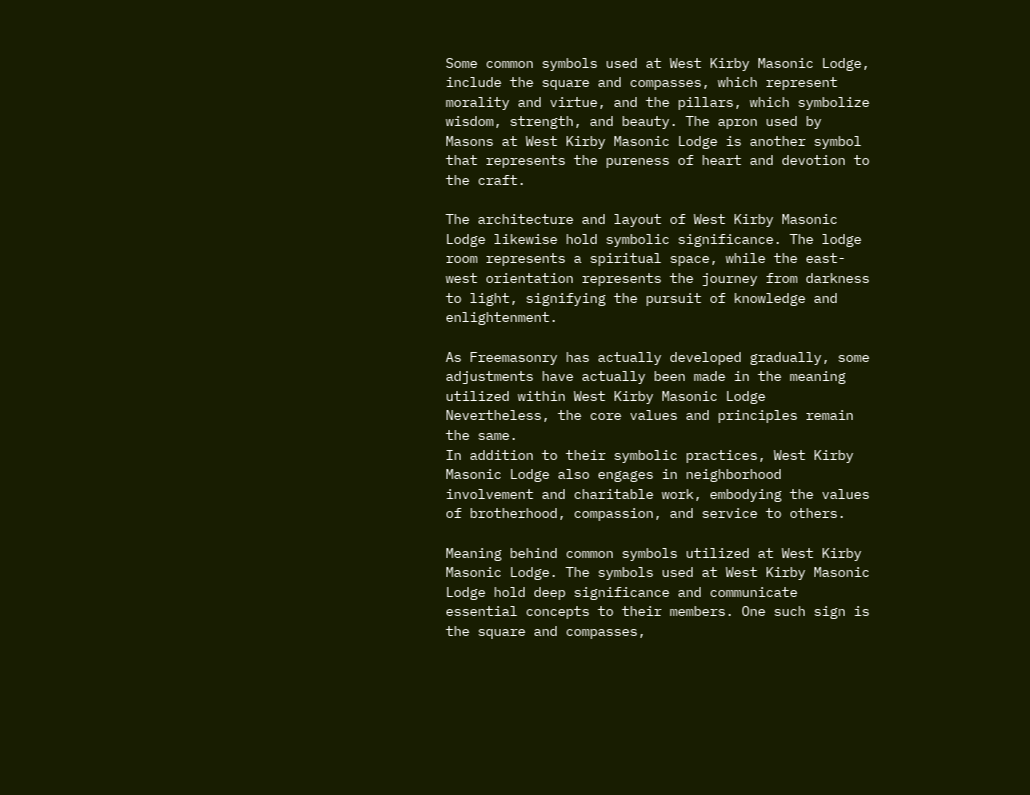Some common symbols used at West Kirby Masonic Lodge, include the square and compasses, which represent morality and virtue, and the pillars, which symbolize wisdom, strength, and beauty. The apron used by Masons at West Kirby Masonic Lodge is another symbol that represents the pureness of heart and devotion to the craft.

The architecture and layout of West Kirby Masonic Lodge likewise hold symbolic significance. The lodge room represents a spiritual space, while the east-west orientation represents the journey from darkness to light, signifying the pursuit of knowledge and enlightenment.

As Freemasonry has actually developed gradually, some adjustments have actually been made in the meaning utilized within West Kirby Masonic Lodge Nevertheless, the core values and principles remain the same.
In addition to their symbolic practices, West Kirby Masonic Lodge also engages in neighborhood involvement and charitable work, embodying the values of brotherhood, compassion, and service to others.

Meaning behind common symbols utilized at West Kirby Masonic Lodge. The symbols used at West Kirby Masonic Lodge hold deep significance and communicate essential concepts to their members. One such sign is the square and compasses,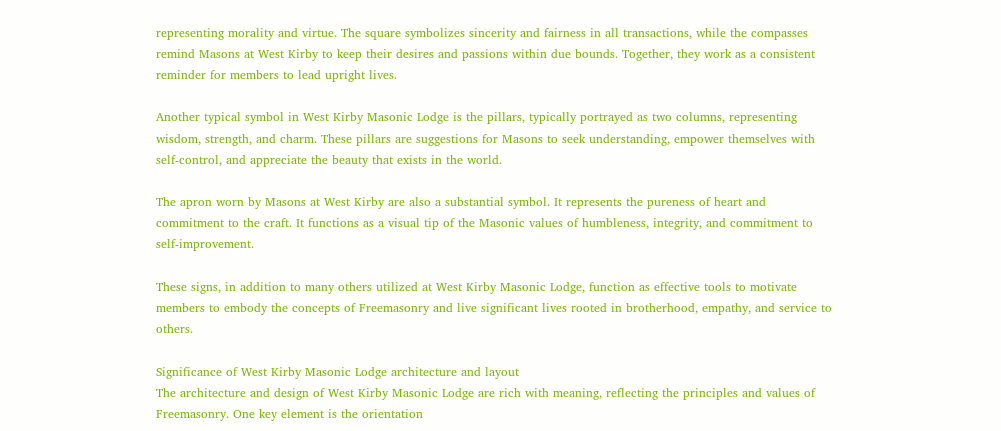representing morality and virtue. The square symbolizes sincerity and fairness in all transactions, while the compasses remind Masons at West Kirby to keep their desires and passions within due bounds. Together, they work as a consistent reminder for members to lead upright lives.

Another typical symbol in West Kirby Masonic Lodge is the pillars, typically portrayed as two columns, representing wisdom, strength, and charm. These pillars are suggestions for Masons to seek understanding, empower themselves with self-control, and appreciate the beauty that exists in the world.

The apron worn by Masons at West Kirby are also a substantial symbol. It represents the pureness of heart and commitment to the craft. It functions as a visual tip of the Masonic values of humbleness, integrity, and commitment to self-improvement.

These signs, in addition to many others utilized at West Kirby Masonic Lodge, function as effective tools to motivate members to embody the concepts of Freemasonry and live significant lives rooted in brotherhood, empathy, and service to others.

Significance of West Kirby Masonic Lodge architecture and layout
The architecture and design of West Kirby Masonic Lodge are rich with meaning, reflecting the principles and values of Freemasonry. One key element is the orientation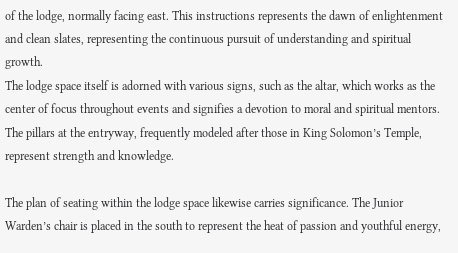of the lodge, normally facing east. This instructions represents the dawn of enlightenment and clean slates, representing the continuous pursuit of understanding and spiritual growth.
The lodge space itself is adorned with various signs, such as the altar, which works as the center of focus throughout events and signifies a devotion to moral and spiritual mentors. The pillars at the entryway, frequently modeled after those in King Solomon’s Temple, represent strength and knowledge.

The plan of seating within the lodge space likewise carries significance. The Junior Warden’s chair is placed in the south to represent the heat of passion and youthful energy,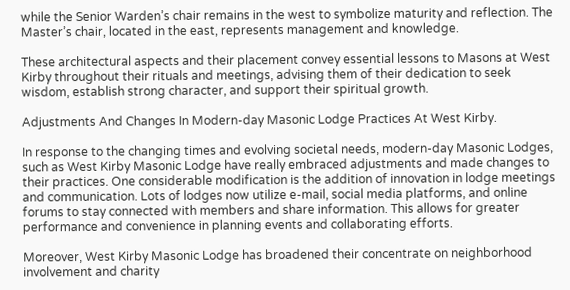while the Senior Warden’s chair remains in the west to symbolize maturity and reflection. The Master’s chair, located in the east, represents management and knowledge.

These architectural aspects and their placement convey essential lessons to Masons at West Kirby throughout their rituals and meetings, advising them of their dedication to seek wisdom, establish strong character, and support their spiritual growth.

Adjustments And Changes In Modern-day Masonic Lodge Practices At West Kirby.

In response to the changing times and evolving societal needs, modern-day Masonic Lodges, such as West Kirby Masonic Lodge have really embraced adjustments and made changes to their practices. One considerable modification is the addition of innovation in lodge meetings and communication. Lots of lodges now utilize e-mail, social media platforms, and online forums to stay connected with members and share information. This allows for greater performance and convenience in planning events and collaborating efforts.

Moreover, West Kirby Masonic Lodge has broadened their concentrate on neighborhood involvement and charity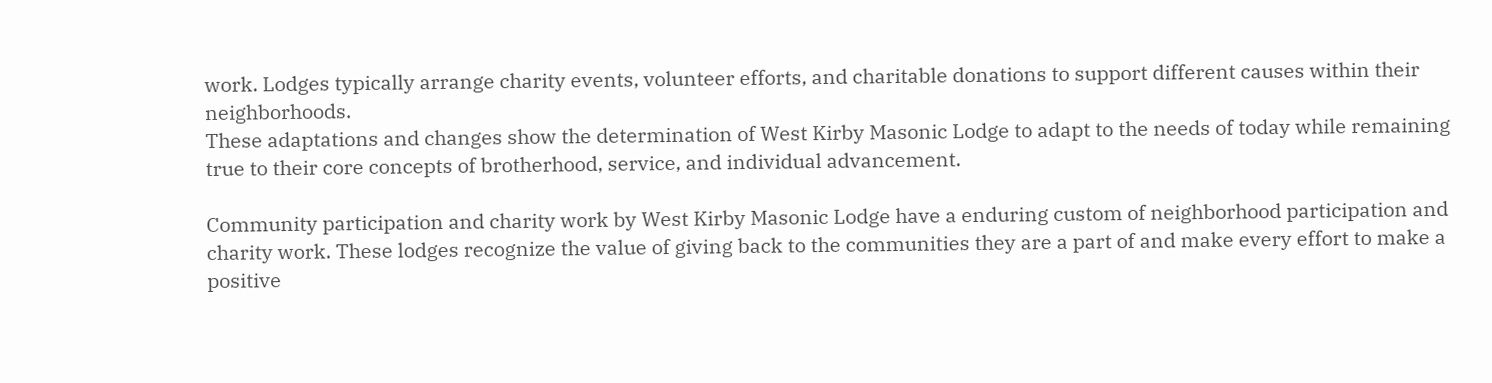work. Lodges typically arrange charity events, volunteer efforts, and charitable donations to support different causes within their neighborhoods.
These adaptations and changes show the determination of West Kirby Masonic Lodge to adapt to the needs of today while remaining true to their core concepts of brotherhood, service, and individual advancement.

Community participation and charity work by West Kirby Masonic Lodge have a enduring custom of neighborhood participation and charity work. These lodges recognize the value of giving back to the communities they are a part of and make every effort to make a positive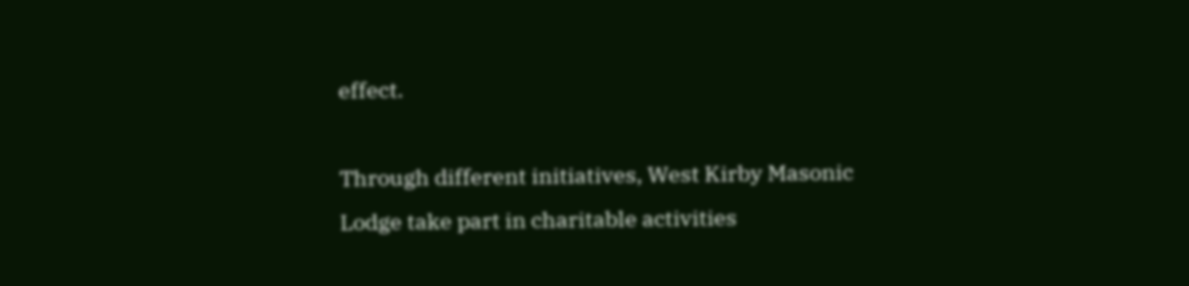effect.

Through different initiatives, West Kirby Masonic Lodge take part in charitable activities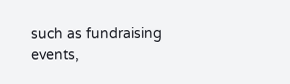such as fundraising events,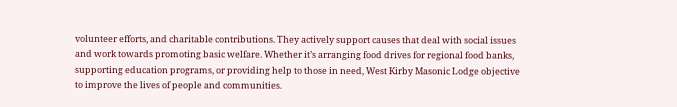volunteer efforts, and charitable contributions. They actively support causes that deal with social issues and work towards promoting basic welfare. Whether it’s arranging food drives for regional food banks, supporting education programs, or providing help to those in need, West Kirby Masonic Lodge objective to improve the lives of people and communities.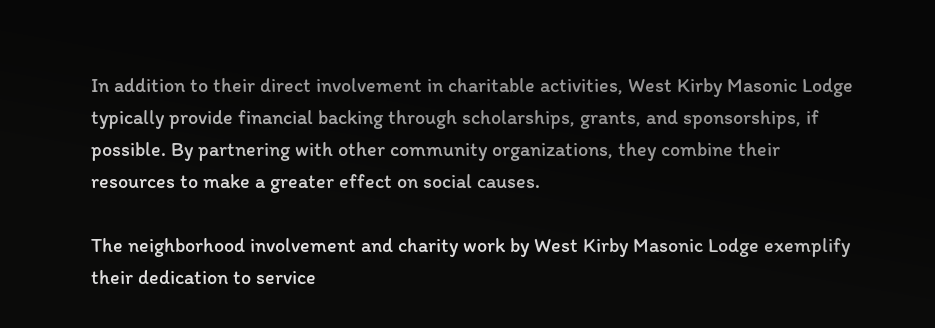In addition to their direct involvement in charitable activities, West Kirby Masonic Lodge typically provide financial backing through scholarships, grants, and sponsorships, if possible. By partnering with other community organizations, they combine their resources to make a greater effect on social causes.

The neighborhood involvement and charity work by West Kirby Masonic Lodge exemplify their dedication to service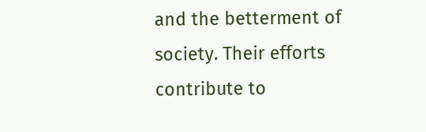and the betterment of society. Their efforts contribute to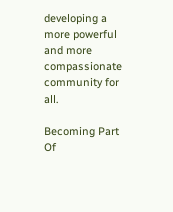developing a more powerful and more compassionate community for all.

Becoming Part Of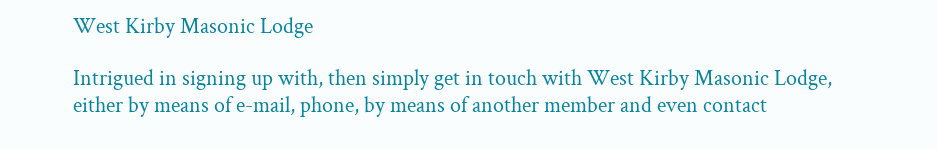West Kirby Masonic Lodge

Intrigued in signing up with, then simply get in touch with West Kirby Masonic Lodge, either by means of e-mail, phone, by means of another member and even contact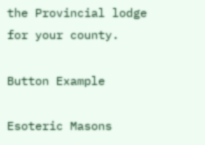the Provincial lodge for your county.

Button Example

Esoteric Masons